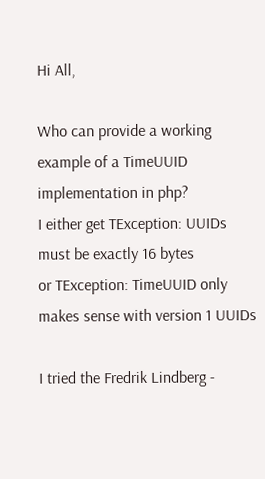Hi All,

Who can provide a working example of a TimeUUID implementation in php?
I either get TException: UUIDs must be exactly 16 bytes
or TException: TimeUUID only makes sense with version 1 UUIDs

I tried the Fredrik Lindberg -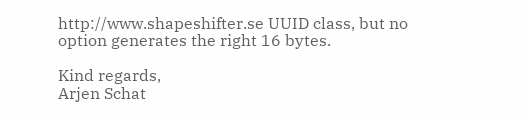http://www.shapeshifter.se UUID class, but no option generates the right 16 bytes.

Kind regards,
Arjen Schat